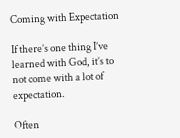Coming with Expectation

If there’s one thing I’ve learned with God, it’s to not come with a lot of expectation.

Often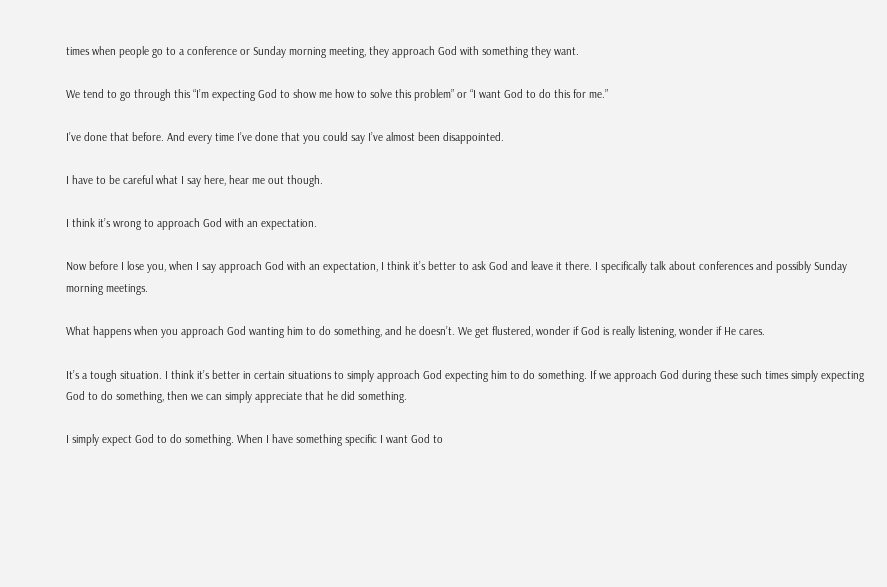times when people go to a conference or Sunday morning meeting, they approach God with something they want.

We tend to go through this “I’m expecting God to show me how to solve this problem” or “I want God to do this for me.”

I’ve done that before. And every time I’ve done that you could say I’ve almost been disappointed.

I have to be careful what I say here, hear me out though.

I think it’s wrong to approach God with an expectation.

Now before I lose you, when I say approach God with an expectation, I think it’s better to ask God and leave it there. I specifically talk about conferences and possibly Sunday morning meetings.

What happens when you approach God wanting him to do something, and he doesn’t. We get flustered, wonder if God is really listening, wonder if He cares.

It’s a tough situation. I think it’s better in certain situations to simply approach God expecting him to do something. If we approach God during these such times simply expecting God to do something, then we can simply appreciate that he did something.

I simply expect God to do something. When I have something specific I want God to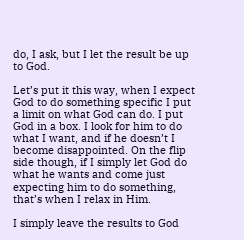do, I ask, but I let the result be up to God.

Let’s put it this way, when I expect God to do something specific I put a limit on what God can do. I put God in a box. I look for him to do what I want, and if he doesn’t I become disappointed. On the flip side though, if I simply let God do what he wants and come just expecting him to do something, that’s when I relax in Him.

I simply leave the results to God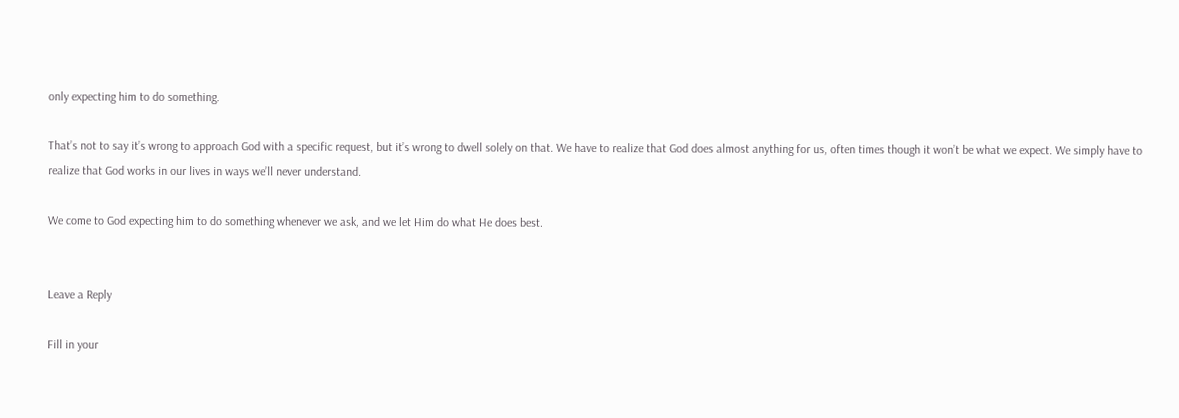only expecting him to do something.

That’s not to say it’s wrong to approach God with a specific request, but it’s wrong to dwell solely on that. We have to realize that God does almost anything for us, often times though it won’t be what we expect. We simply have to realize that God works in our lives in ways we’ll never understand.

We come to God expecting him to do something whenever we ask, and we let Him do what He does best.


Leave a Reply

Fill in your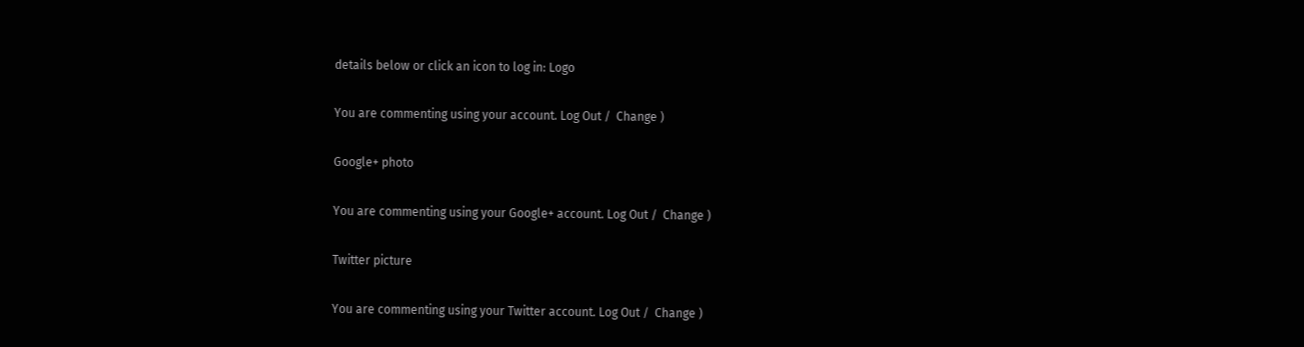details below or click an icon to log in: Logo

You are commenting using your account. Log Out /  Change )

Google+ photo

You are commenting using your Google+ account. Log Out /  Change )

Twitter picture

You are commenting using your Twitter account. Log Out /  Change )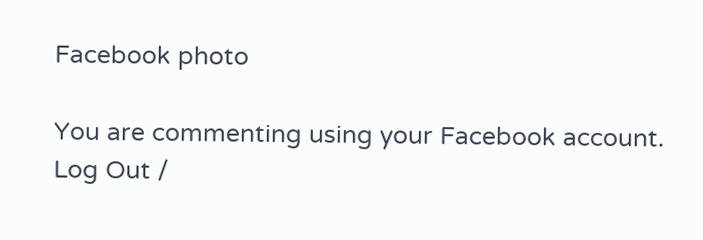Facebook photo

You are commenting using your Facebook account. Log Out /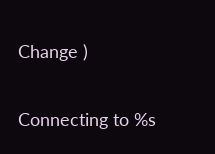Change )

Connecting to %s